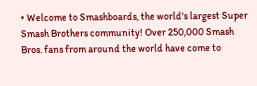• Welcome to Smashboards, the world's largest Super Smash Brothers community! Over 250,000 Smash Bros. fans from around the world have come to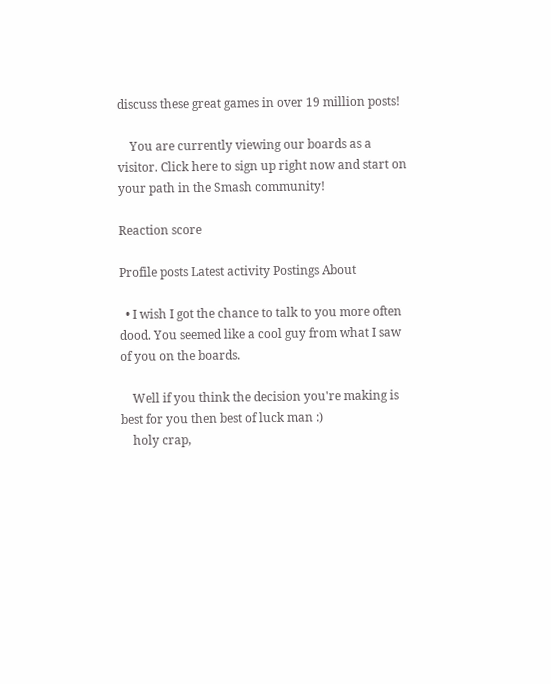discuss these great games in over 19 million posts!

    You are currently viewing our boards as a visitor. Click here to sign up right now and start on your path in the Smash community!

Reaction score

Profile posts Latest activity Postings About

  • I wish I got the chance to talk to you more often dood. You seemed like a cool guy from what I saw of you on the boards.

    Well if you think the decision you're making is best for you then best of luck man :)
    holy crap,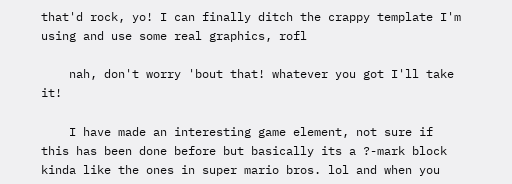that'd rock, yo! I can finally ditch the crappy template I'm using and use some real graphics, rofl

    nah, don't worry 'bout that! whatever you got I'll take it!

    I have made an interesting game element, not sure if this has been done before but basically its a ?-mark block kinda like the ones in super mario bros. lol and when you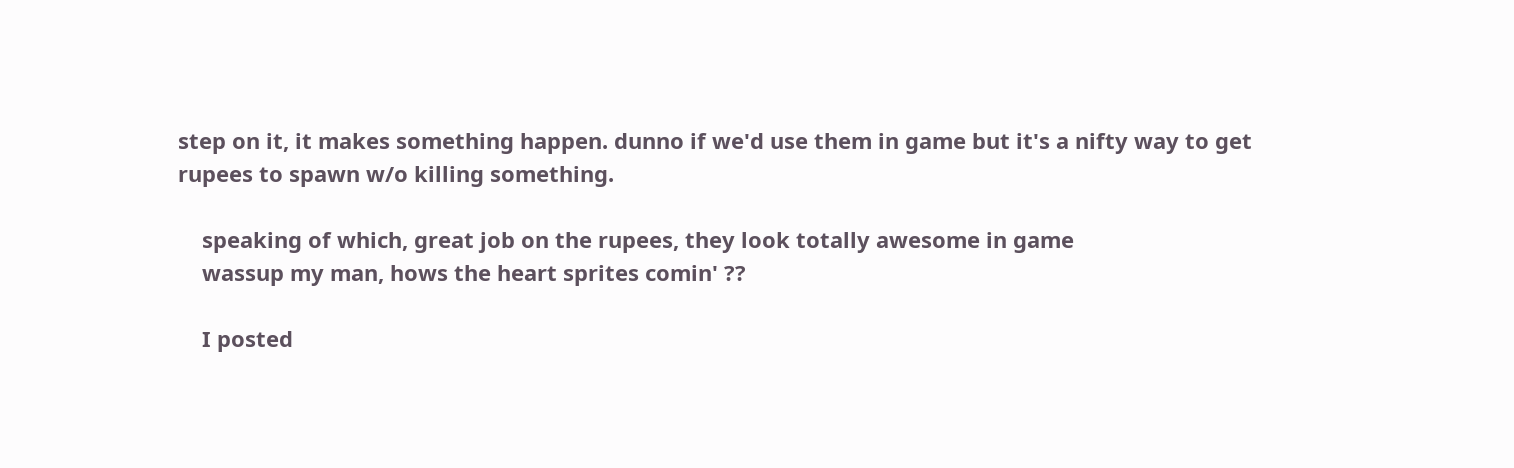step on it, it makes something happen. dunno if we'd use them in game but it's a nifty way to get rupees to spawn w/o killing something.

    speaking of which, great job on the rupees, they look totally awesome in game
    wassup my man, hows the heart sprites comin' ??

    I posted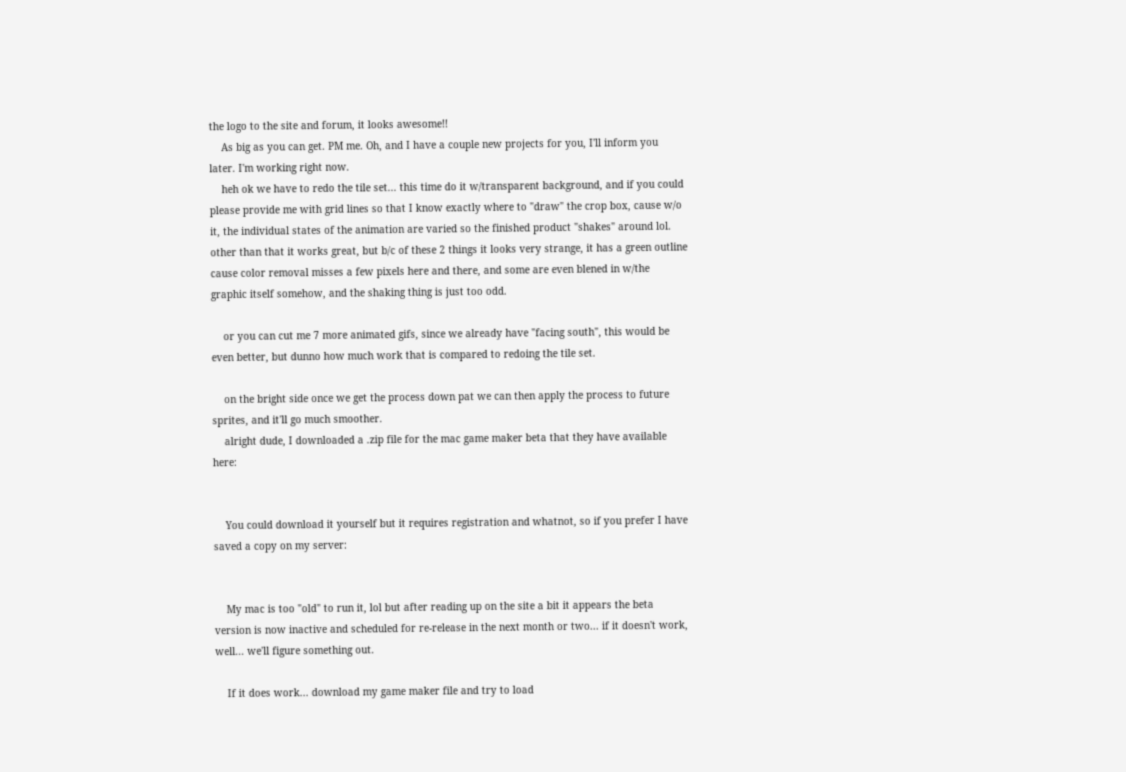the logo to the site and forum, it looks awesome!!
    As big as you can get. PM me. Oh, and I have a couple new projects for you, I'll inform you later. I'm working right now.
    heh ok we have to redo the tile set... this time do it w/transparent background, and if you could please provide me with grid lines so that I know exactly where to "draw" the crop box, cause w/o it, the individual states of the animation are varied so the finished product "shakes" around lol. other than that it works great, but b/c of these 2 things it looks very strange, it has a green outline cause color removal misses a few pixels here and there, and some are even blened in w/the graphic itself somehow, and the shaking thing is just too odd.

    or you can cut me 7 more animated gifs, since we already have "facing south", this would be even better, but dunno how much work that is compared to redoing the tile set.

    on the bright side once we get the process down pat we can then apply the process to future sprites, and it'll go much smoother.
    alright dude, I downloaded a .zip file for the mac game maker beta that they have available here:


    You could download it yourself but it requires registration and whatnot, so if you prefer I have saved a copy on my server:


    My mac is too "old" to run it, lol but after reading up on the site a bit it appears the beta version is now inactive and scheduled for re-release in the next month or two... if it doesn't work, well... we'll figure something out.

    If it does work... download my game maker file and try to load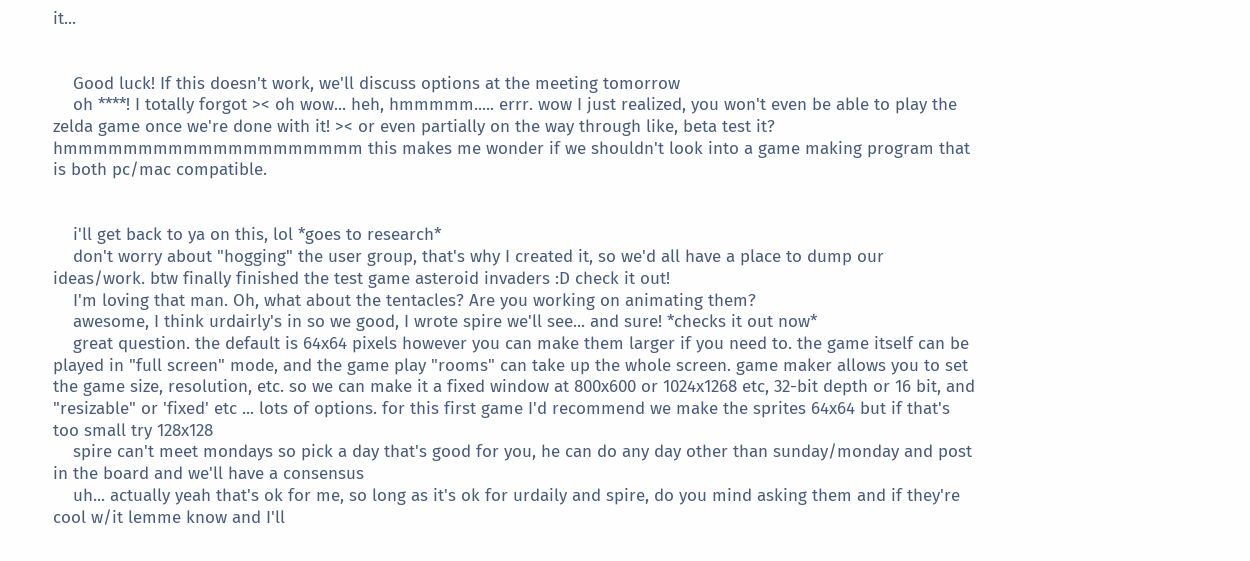it...


    Good luck! If this doesn't work, we'll discuss options at the meeting tomorrow
    oh ****! I totally forgot >< oh wow... heh, hmmmmm..... errr. wow I just realized, you won't even be able to play the zelda game once we're done with it! >< or even partially on the way through like, beta test it? hmmmmmmmmmmmmmmmmmmmm this makes me wonder if we shouldn't look into a game making program that is both pc/mac compatible.


    i'll get back to ya on this, lol *goes to research*
    don't worry about "hogging" the user group, that's why I created it, so we'd all have a place to dump our ideas/work. btw finally finished the test game asteroid invaders :D check it out!
    I'm loving that man. Oh, what about the tentacles? Are you working on animating them?
    awesome, I think urdairly's in so we good, I wrote spire we'll see... and sure! *checks it out now*
    great question. the default is 64x64 pixels however you can make them larger if you need to. the game itself can be played in "full screen" mode, and the game play "rooms" can take up the whole screen. game maker allows you to set the game size, resolution, etc. so we can make it a fixed window at 800x600 or 1024x1268 etc, 32-bit depth or 16 bit, and "resizable" or 'fixed' etc ... lots of options. for this first game I'd recommend we make the sprites 64x64 but if that's too small try 128x128
    spire can't meet mondays so pick a day that's good for you, he can do any day other than sunday/monday and post in the board and we'll have a consensus
    uh... actually yeah that's ok for me, so long as it's ok for urdaily and spire, do you mind asking them and if they're cool w/it lemme know and I'll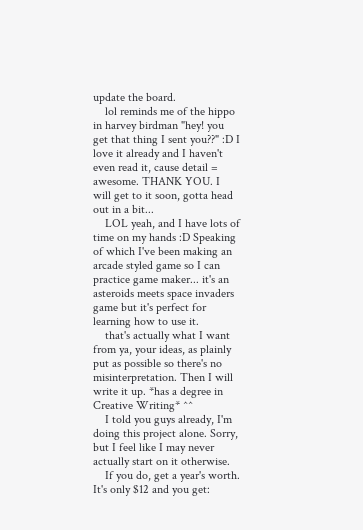update the board.
    lol reminds me of the hippo in harvey birdman "hey! you get that thing I sent you??" :D I love it already and I haven't even read it, cause detail = awesome. THANK YOU. I will get to it soon, gotta head out in a bit...
    LOL yeah, and I have lots of time on my hands :D Speaking of which I've been making an arcade styled game so I can practice game maker... it's an asteroids meets space invaders game but it's perfect for learning how to use it.
    that's actually what I want from ya, your ideas, as plainly put as possible so there's no misinterpretation. Then I will write it up. *has a degree in Creative Writing* ^^
    I told you guys already, I'm doing this project alone. Sorry, but I feel like I may never actually start on it otherwise.
    If you do, get a year's worth. It's only $12 and you get: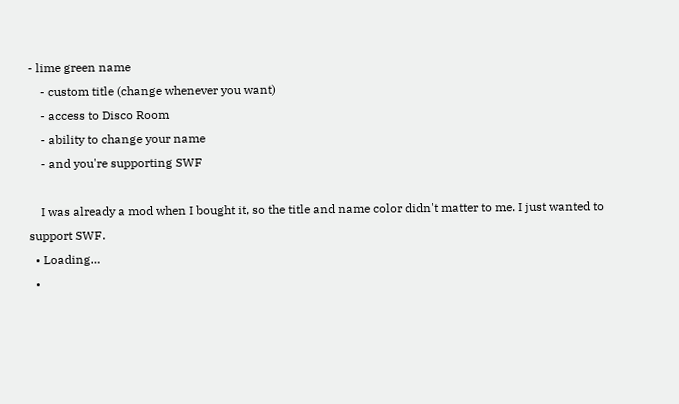- lime green name
    - custom title (change whenever you want)
    - access to Disco Room
    - ability to change your name
    - and you're supporting SWF

    I was already a mod when I bought it, so the title and name color didn't matter to me. I just wanted to support SWF.
  • Loading…
  •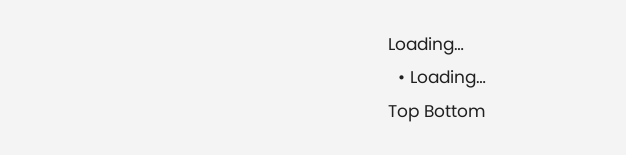Loading…
  • Loading…
Top Bottom